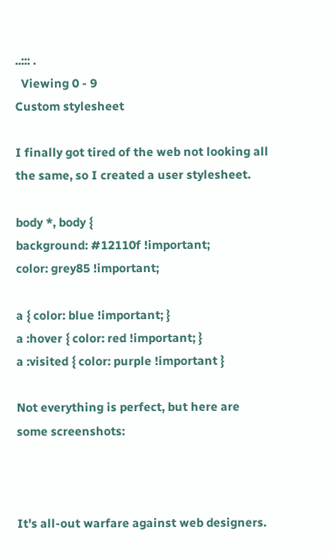..::: .
  Viewing 0 - 9
Custom stylesheet

I finally got tired of the web not looking all the same, so I created a user stylesheet.

body *, body {
background: #12110f !important;
color: grey85 !important;

a { color: blue !important; }
a :hover { color: red !important; }
a :visited { color: purple !important }

Not everything is perfect, but here are some screenshots:



It's all-out warfare against web designers.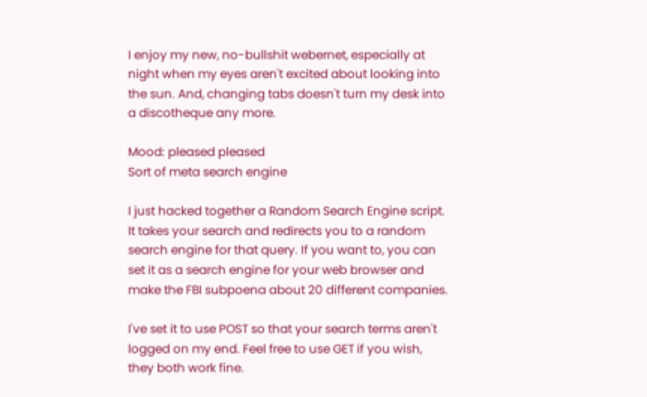I enjoy my new, no-bullshit webernet, especially at night when my eyes aren't excited about looking into the sun. And, changing tabs doesn't turn my desk into a discotheque any more.

Mood: pleased pleased
Sort of meta search engine

I just hacked together a Random Search Engine script. It takes your search and redirects you to a random search engine for that query. If you want to, you can set it as a search engine for your web browser and make the FBI subpoena about 20 different companies.

I've set it to use POST so that your search terms aren't logged on my end. Feel free to use GET if you wish, they both work fine.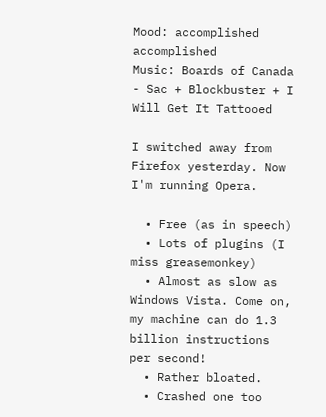Mood: accomplished accomplished
Music: Boards of Canada - Sac + Blockbuster + I Will Get It Tattooed

I switched away from Firefox yesterday. Now I'm running Opera.

  • Free (as in speech)
  • Lots of plugins (I miss greasemonkey)
  • Almost as slow as Windows Vista. Come on, my machine can do 1.3 billion instructions per second!
  • Rather bloated.
  • Crashed one too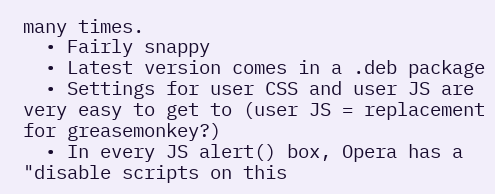many times.
  • Fairly snappy
  • Latest version comes in a .deb package
  • Settings for user CSS and user JS are very easy to get to (user JS = replacement for greasemonkey?)
  • In every JS alert() box, Opera has a "disable scripts on this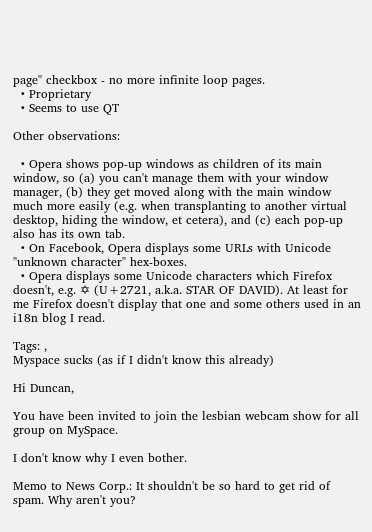page" checkbox - no more infinite loop pages.
  • Proprietary
  • Seems to use QT

Other observations:

  • Opera shows pop-up windows as children of its main window, so (a) you can't manage them with your window manager, (b) they get moved along with the main window much more easily (e.g. when transplanting to another virtual desktop, hiding the window, et cetera), and (c) each pop-up also has its own tab.
  • On Facebook, Opera displays some URLs with Unicode "unknown character" hex-boxes.
  • Opera displays some Unicode characters which Firefox doesn't, e.g. ✡ (U+2721, a.k.a. STAR OF DAVID). At least for me Firefox doesn't display that one and some others used in an i18n blog I read.

Tags: ,
Myspace sucks (as if I didn't know this already)

Hi Duncan,

You have been invited to join the lesbian webcam show for all group on MySpace.

I don't know why I even bother.

Memo to News Corp.: It shouldn't be so hard to get rid of spam. Why aren't you?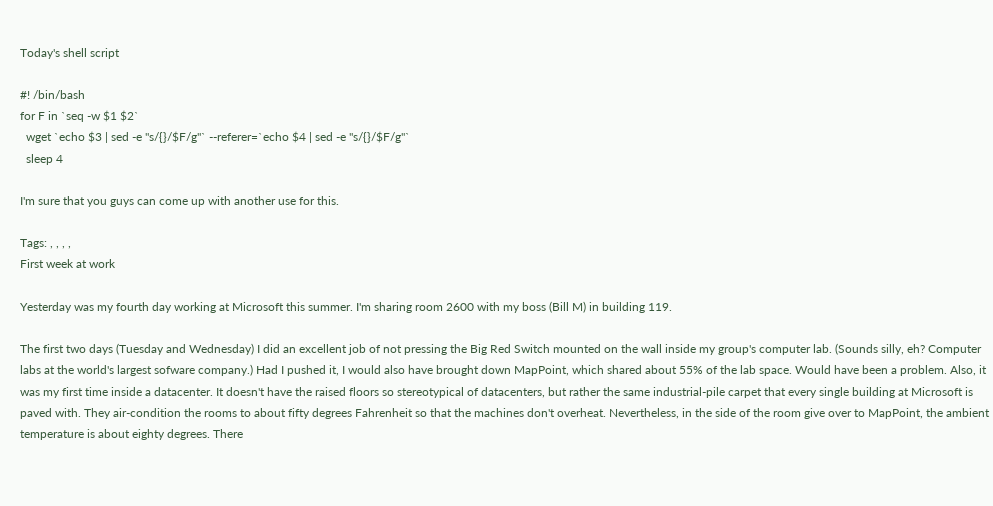Today's shell script

#! /bin/bash
for F in `seq -w $1 $2`
  wget `echo $3 | sed -e "s/{}/$F/g"` --referer=`echo $4 | sed -e "s/{}/$F/g"`
  sleep 4

I'm sure that you guys can come up with another use for this.

Tags: , , , ,
First week at work

Yesterday was my fourth day working at Microsoft this summer. I'm sharing room 2600 with my boss (Bill M) in building 119.

The first two days (Tuesday and Wednesday) I did an excellent job of not pressing the Big Red Switch mounted on the wall inside my group's computer lab. (Sounds silly, eh? Computer labs at the world's largest sofware company.) Had I pushed it, I would also have brought down MapPoint, which shared about 55% of the lab space. Would have been a problem. Also, it was my first time inside a datacenter. It doesn't have the raised floors so stereotypical of datacenters, but rather the same industrial-pile carpet that every single building at Microsoft is paved with. They air-condition the rooms to about fifty degrees Fahrenheit so that the machines don't overheat. Nevertheless, in the side of the room give over to MapPoint, the ambient temperature is about eighty degrees. There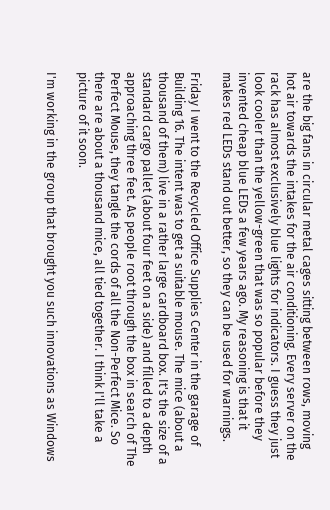are the big fans in circular metal cages sitting between rows, moving hot air towards the intakes for the air conditioning. Every server on the rack has almost exclusively blue lights for indicators. I guess they just look cooler than the yellow-green that was so popular before they invented cheap blue LEDs a few years ago. My reasoning is that it makes red LEDs stand out better, so they can be used for warnings.

Friday I went to the Recycled Office Supplies Center in the garage of Building 16. The intent was to get a suitable mouse. The mice (about a thousand of them) live in a rather large cardboard box. It's the size of a standard cargo pallet (about four feet on a side) and filled to a depth approaching three feet. As people root through the box in search of The Perfect Mouse, they tangle the cords of all the Non-Perfect Mice. So there are about a thousand mice, all tied together. I think I'll take a picture of it soon.

I'm working in the group that brought you such innovations as Windows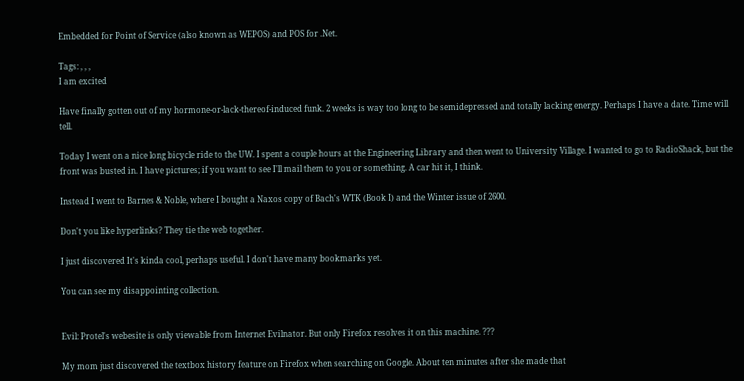Embedded for Point of Service (also known as WEPOS) and POS for .Net.

Tags: , , ,
I am excited

Have finally gotten out of my hormone-or-lack-thereof-induced funk. 2 weeks is way too long to be semidepressed and totally lacking energy. Perhaps I have a date. Time will tell.

Today I went on a nice long bicycle ride to the UW. I spent a couple hours at the Engineering Library and then went to University Village. I wanted to go to RadioShack, but the front was busted in. I have pictures; if you want to see I'll mail them to you or something. A car hit it, I think.

Instead I went to Barnes & Noble, where I bought a Naxos copy of Bach's WTK (Book I) and the Winter issue of 2600.

Don't you like hyperlinks? They tie the web together.

I just discovered It's kinda cool, perhaps useful. I don't have many bookmarks yet.

You can see my disappointing collection.


Evil: Protel's webesite is only viewable from Internet Evilnator. But only Firefox resolves it on this machine. ???

My mom just discovered the textbox history feature on Firefox when searching on Google. About ten minutes after she made that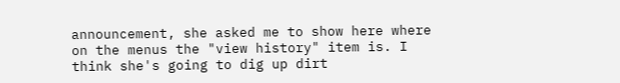announcement, she asked me to show here where on the menus the "view history" item is. I think she's going to dig up dirt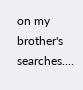on my brother's searches....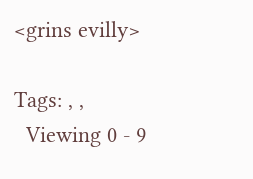<grins evilly>

Tags: , ,
  Viewing 0 - 9